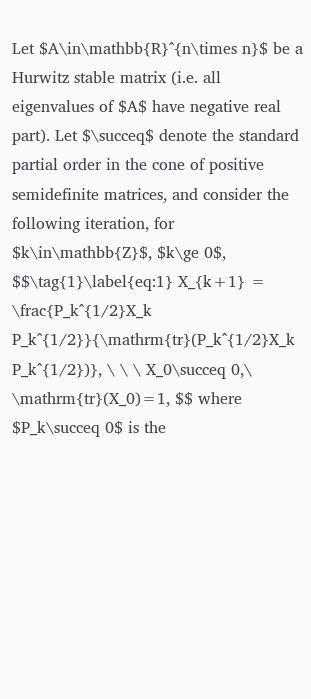Let $A\in\mathbb{R}^{n\times n}$ be a Hurwitz stable matrix (i.e. all eigenvalues of $A$ have negative real part). Let $\succeq$ denote the standard partial order in the cone of positive semidefinite matrices, and consider the following iteration, for $k\in\mathbb{Z}$, $k\ge 0$, $$\tag{1}\label{eq:1} X_{k+1} = \frac{P_k^{1/2}X_k P_k^{1/2}}{\mathrm{tr}(P_k^{1/2}X_k P_k^{1/2})}, \ \ \ X_0\succeq 0,\ \mathrm{tr}(X_0)=1, $$ where $P_k\succeq 0$ is the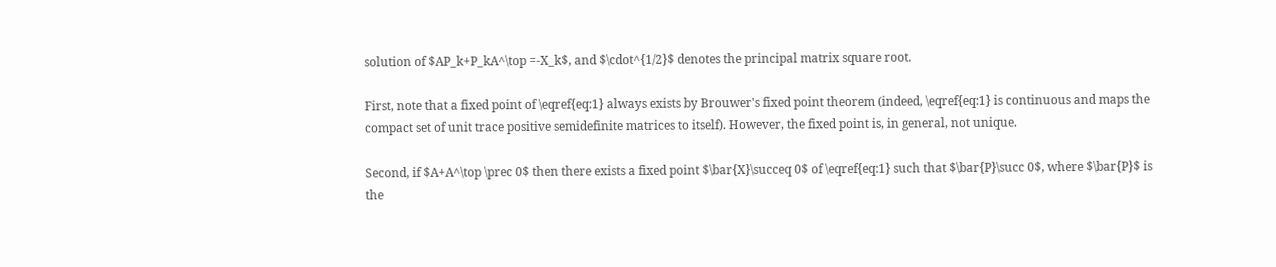solution of $AP_k+P_kA^\top =-X_k$, and $\cdot^{1/2}$ denotes the principal matrix square root.

First, note that a fixed point of \eqref{eq:1} always exists by Brouwer's fixed point theorem (indeed, \eqref{eq:1} is continuous and maps the compact set of unit trace positive semidefinite matrices to itself). However, the fixed point is, in general, not unique.

Second, if $A+A^\top \prec 0$ then there exists a fixed point $\bar{X}\succeq 0$ of \eqref{eq:1} such that $\bar{P}\succ 0$, where $\bar{P}$ is the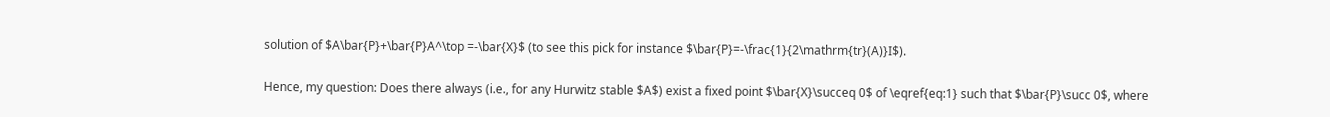solution of $A\bar{P}+\bar{P}A^\top =-\bar{X}$ (to see this pick for instance $\bar{P}=-\frac{1}{2\mathrm{tr}(A)}I$).

Hence, my question: Does there always (i.e., for any Hurwitz stable $A$) exist a fixed point $\bar{X}\succeq 0$ of \eqref{eq:1} such that $\bar{P}\succ 0$, where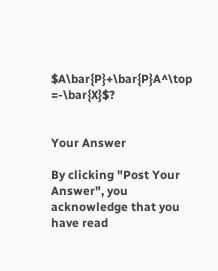$A\bar{P}+\bar{P}A^\top =-\bar{X}$?


Your Answer

By clicking "Post Your Answer", you acknowledge that you have read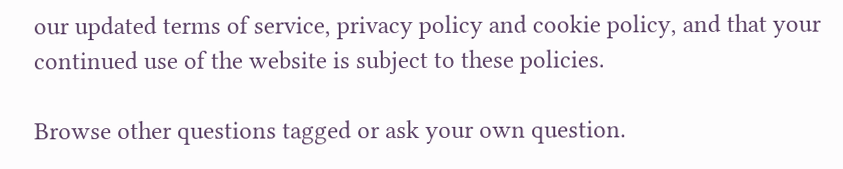our updated terms of service, privacy policy and cookie policy, and that your continued use of the website is subject to these policies.

Browse other questions tagged or ask your own question.